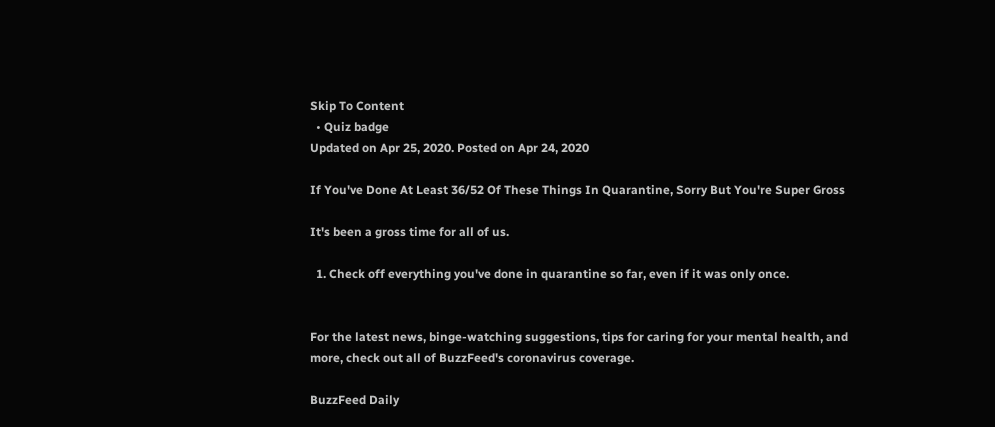Skip To Content
  • Quiz badge
Updated on Apr 25, 2020. Posted on Apr 24, 2020

If You've Done At Least 36/52 Of These Things In Quarantine, Sorry But You're Super Gross

It's been a gross time for all of us.

  1. Check off everything you've done in quarantine so far, even if it was only once.


For the latest news, binge-watching suggestions, tips for caring for your mental health, and more, check out all of BuzzFeed's coronavirus coverage.

BuzzFeed Daily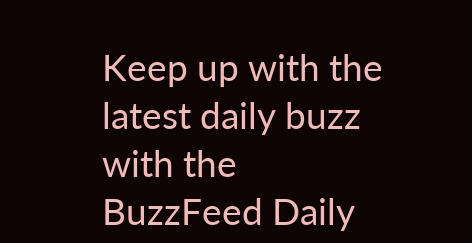Keep up with the latest daily buzz with the BuzzFeed Daily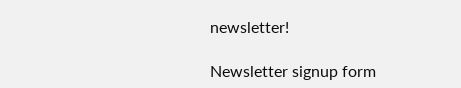newsletter!

Newsletter signup form